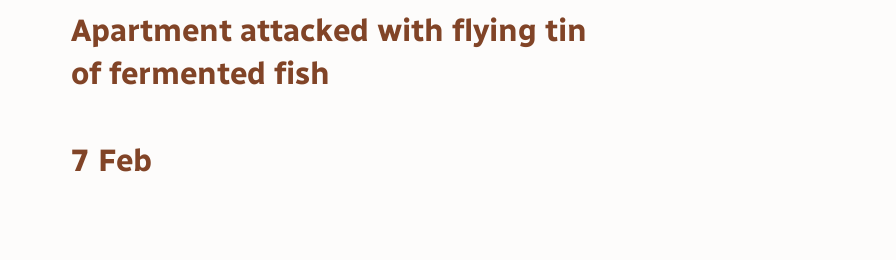Apartment attacked with flying tin of fermented fish

7 Feb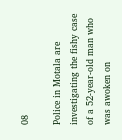08

Police in Motala are investigating the fishy case of a 52-year-old man who was awoken on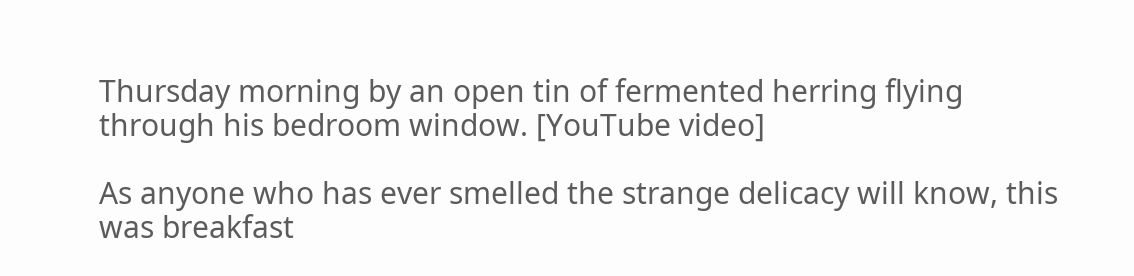Thursday morning by an open tin of fermented herring flying through his bedroom window. [YouTube video]

As anyone who has ever smelled the strange delicacy will know, this was breakfast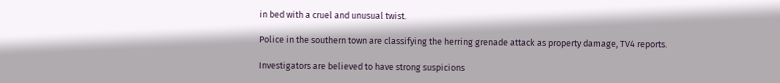in bed with a cruel and unusual twist.

Police in the southern town are classifying the herring grenade attack as property damage, TV4 reports.

Investigators are believed to have strong suspicions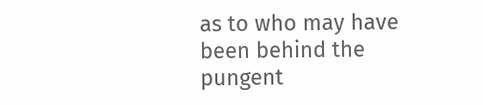as to who may have been behind the pungent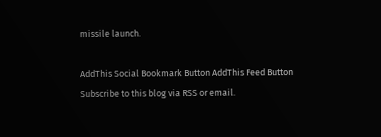missile launch.

AddThis Social Bookmark Button AddThis Feed Button
Subscribe to this blog via RSS or email.